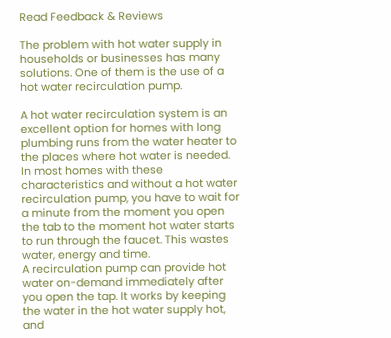Read Feedback & Reviews

The problem with hot water supply in households or businesses has many solutions. One of them is the use of a hot water recirculation pump.

A hot water recirculation system is an excellent option for homes with long plumbing runs from the water heater to the places where hot water is needed. In most homes with these characteristics and without a hot water recirculation pump, you have to wait for a minute from the moment you open the tab to the moment hot water starts to run through the faucet. This wastes water, energy and time.
A recirculation pump can provide hot water on-demand immediately after you open the tap. It works by keeping the water in the hot water supply hot, and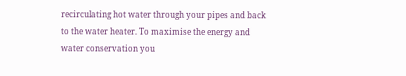recirculating hot water through your pipes and back to the water heater. To maximise the energy and water conservation you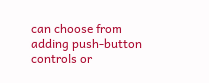can choose from adding push-button controls or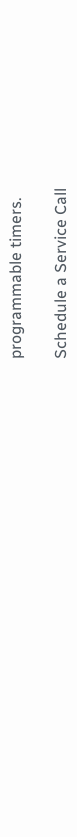programmable timers.

Schedule a Service Call